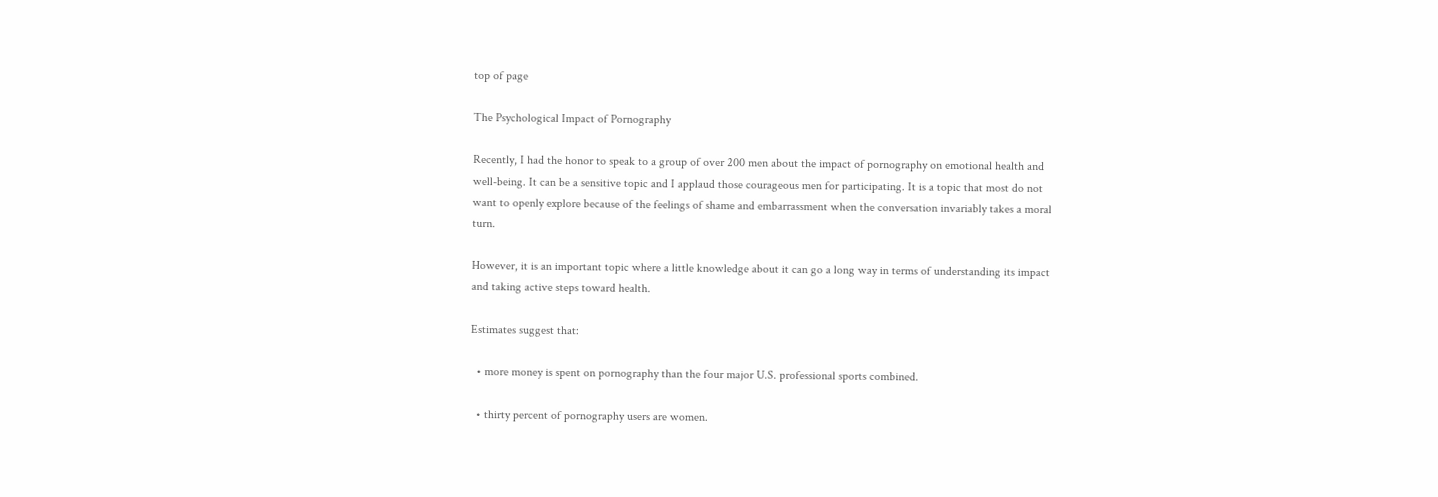top of page

The Psychological Impact of Pornography

Recently, I had the honor to speak to a group of over 200 men about the impact of pornography on emotional health and well-being. It can be a sensitive topic and I applaud those courageous men for participating. It is a topic that most do not want to openly explore because of the feelings of shame and embarrassment when the conversation invariably takes a moral turn.

However, it is an important topic where a little knowledge about it can go a long way in terms of understanding its impact and taking active steps toward health.

Estimates suggest that:

  • more money is spent on pornography than the four major U.S. professional sports combined.

  • thirty percent of pornography users are women.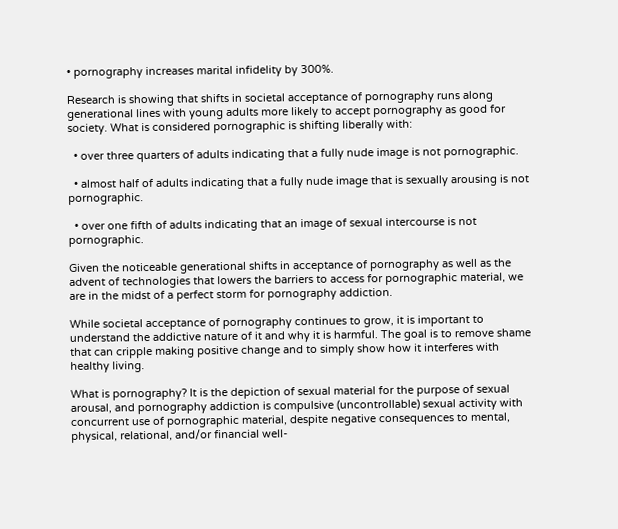• pornography increases marital infidelity by 300%.

Research is showing that shifts in societal acceptance of pornography runs along generational lines with young adults more likely to accept pornography as good for society. What is considered pornographic is shifting liberally with:

  • over three quarters of adults indicating that a fully nude image is not pornographic.

  • almost half of adults indicating that a fully nude image that is sexually arousing is not pornographic.

  • over one fifth of adults indicating that an image of sexual intercourse is not pornographic.

Given the noticeable generational shifts in acceptance of pornography as well as the advent of technologies that lowers the barriers to access for pornographic material, we are in the midst of a perfect storm for pornography addiction.

While societal acceptance of pornography continues to grow, it is important to understand the addictive nature of it and why it is harmful. The goal is to remove shame that can cripple making positive change and to simply show how it interferes with healthy living.

What is pornography? It is the depiction of sexual material for the purpose of sexual arousal, and pornography addiction is compulsive (uncontrollable) sexual activity with concurrent use of pornographic material, despite negative consequences to mental, physical, relational, and/or financial well-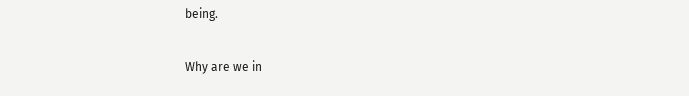being.

Why are we in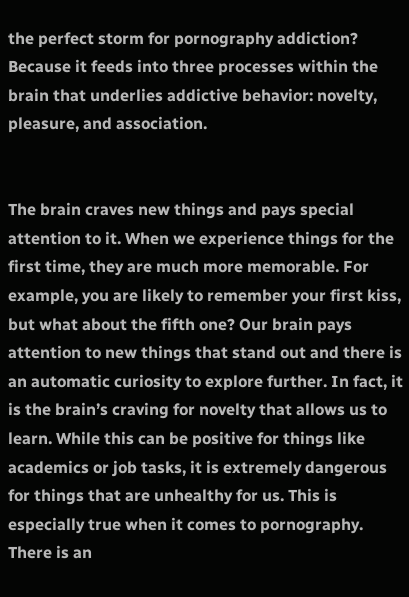the perfect storm for pornography addiction? Because it feeds into three processes within the brain that underlies addictive behavior: novelty, pleasure, and association.


The brain craves new things and pays special attention to it. When we experience things for the first time, they are much more memorable. For example, you are likely to remember your first kiss, but what about the fifth one? Our brain pays attention to new things that stand out and there is an automatic curiosity to explore further. In fact, it is the brain’s craving for novelty that allows us to learn. While this can be positive for things like academics or job tasks, it is extremely dangerous for things that are unhealthy for us. This is especially true when it comes to pornography. There is an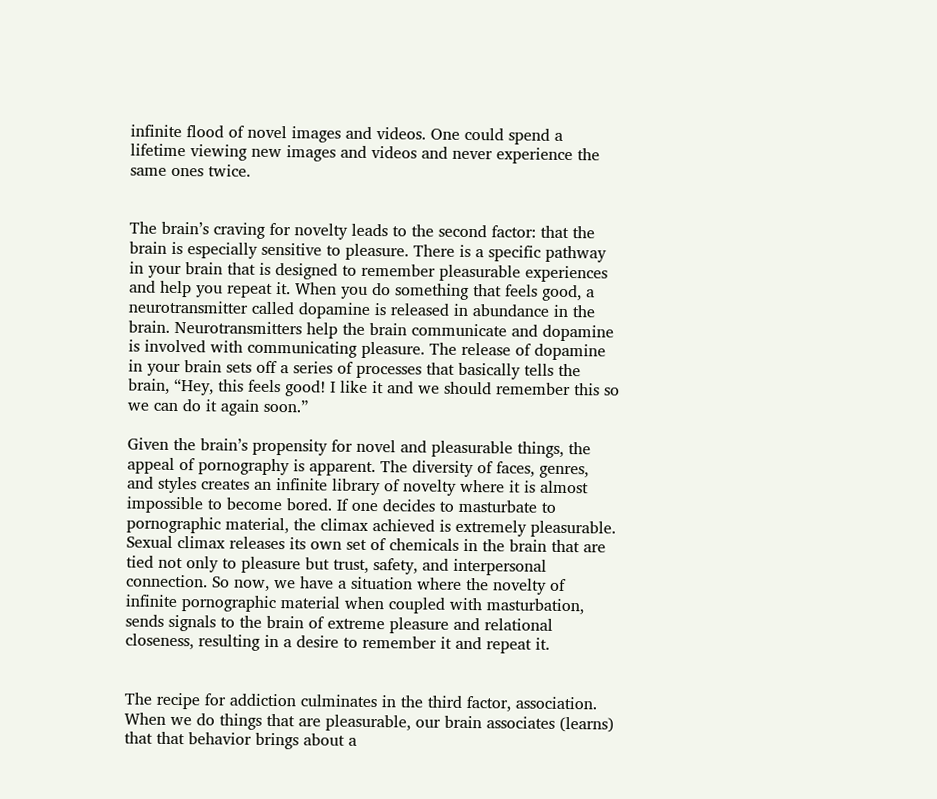infinite flood of novel images and videos. One could spend a lifetime viewing new images and videos and never experience the same ones twice.


The brain’s craving for novelty leads to the second factor: that the brain is especially sensitive to pleasure. There is a specific pathway in your brain that is designed to remember pleasurable experiences and help you repeat it. When you do something that feels good, a neurotransmitter called dopamine is released in abundance in the brain. Neurotransmitters help the brain communicate and dopamine is involved with communicating pleasure. The release of dopamine in your brain sets off a series of processes that basically tells the brain, “Hey, this feels good! I like it and we should remember this so we can do it again soon.”

Given the brain’s propensity for novel and pleasurable things, the appeal of pornography is apparent. The diversity of faces, genres, and styles creates an infinite library of novelty where it is almost impossible to become bored. If one decides to masturbate to pornographic material, the climax achieved is extremely pleasurable. Sexual climax releases its own set of chemicals in the brain that are tied not only to pleasure but trust, safety, and interpersonal connection. So now, we have a situation where the novelty of infinite pornographic material when coupled with masturbation, sends signals to the brain of extreme pleasure and relational closeness, resulting in a desire to remember it and repeat it.


The recipe for addiction culminates in the third factor, association. When we do things that are pleasurable, our brain associates (learns) that that behavior brings about a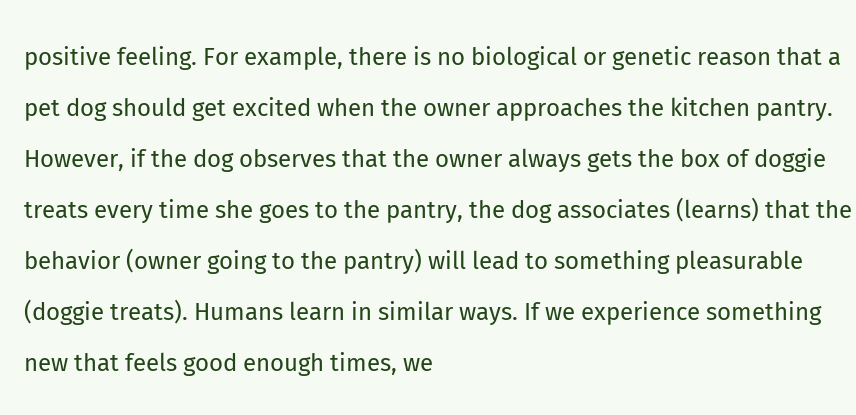positive feeling. For example, there is no biological or genetic reason that a pet dog should get excited when the owner approaches the kitchen pantry. However, if the dog observes that the owner always gets the box of doggie treats every time she goes to the pantry, the dog associates (learns) that the behavior (owner going to the pantry) will lead to something pleasurable (doggie treats). Humans learn in similar ways. If we experience something new that feels good enough times, we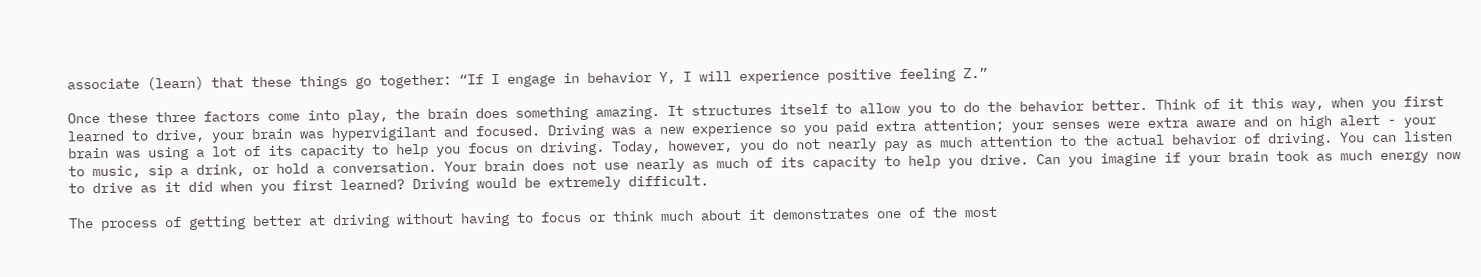associate (learn) that these things go together: “If I engage in behavior Y, I will experience positive feeling Z.”

Once these three factors come into play, the brain does something amazing. It structures itself to allow you to do the behavior better. Think of it this way, when you first learned to drive, your brain was hypervigilant and focused. Driving was a new experience so you paid extra attention; your senses were extra aware and on high alert - your brain was using a lot of its capacity to help you focus on driving. Today, however, you do not nearly pay as much attention to the actual behavior of driving. You can listen to music, sip a drink, or hold a conversation. Your brain does not use nearly as much of its capacity to help you drive. Can you imagine if your brain took as much energy now to drive as it did when you first learned? Driving would be extremely difficult.

The process of getting better at driving without having to focus or think much about it demonstrates one of the most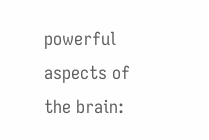powerful aspects of the brain: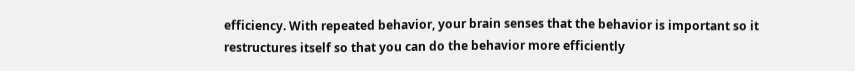efficiency. With repeated behavior, your brain senses that the behavior is important so it restructures itself so that you can do the behavior more efficiently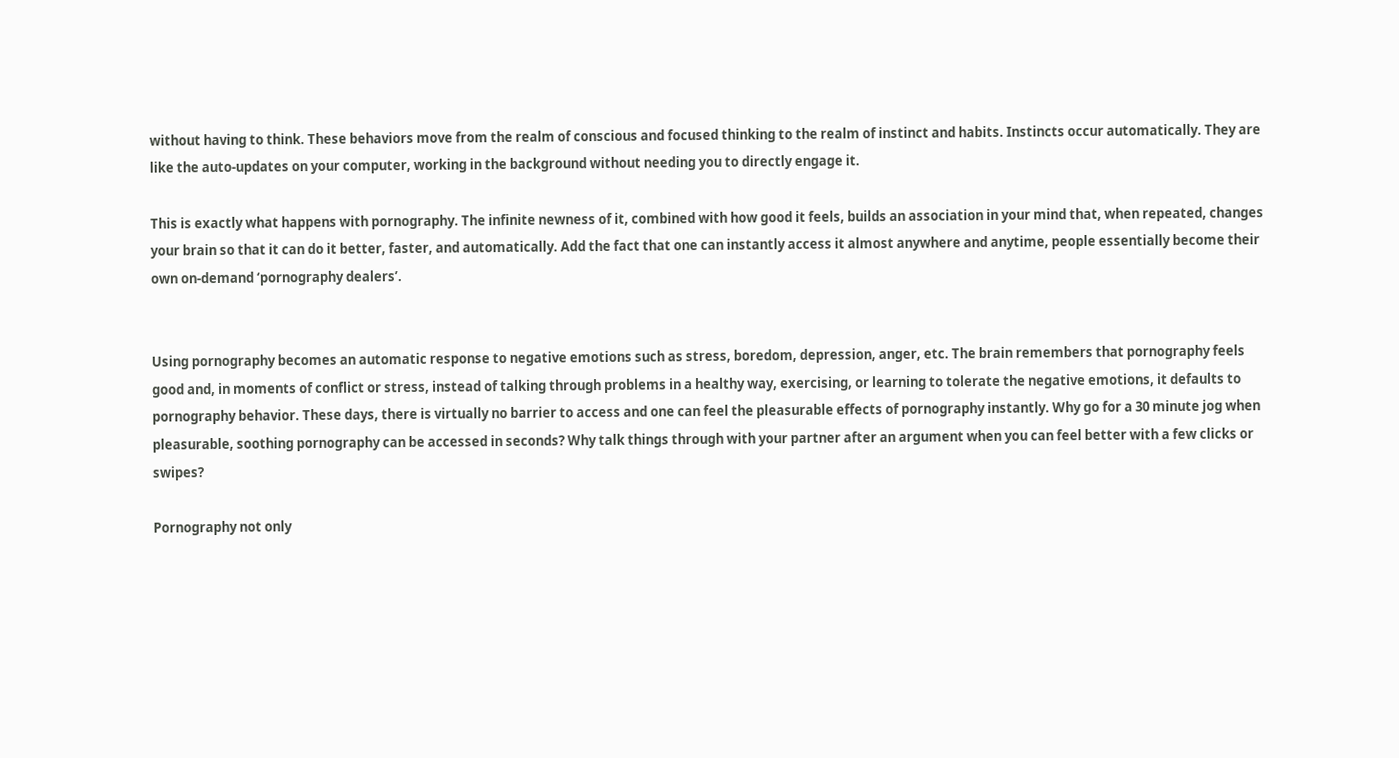without having to think. These behaviors move from the realm of conscious and focused thinking to the realm of instinct and habits. Instincts occur automatically. They are like the auto-updates on your computer, working in the background without needing you to directly engage it.

This is exactly what happens with pornography. The infinite newness of it, combined with how good it feels, builds an association in your mind that, when repeated, changes your brain so that it can do it better, faster, and automatically. Add the fact that one can instantly access it almost anywhere and anytime, people essentially become their own on-demand ‘pornography dealers’.


Using pornography becomes an automatic response to negative emotions such as stress, boredom, depression, anger, etc. The brain remembers that pornography feels good and, in moments of conflict or stress, instead of talking through problems in a healthy way, exercising, or learning to tolerate the negative emotions, it defaults to pornography behavior. These days, there is virtually no barrier to access and one can feel the pleasurable effects of pornography instantly. Why go for a 30 minute jog when pleasurable, soothing pornography can be accessed in seconds? Why talk things through with your partner after an argument when you can feel better with a few clicks or swipes?

Pornography not only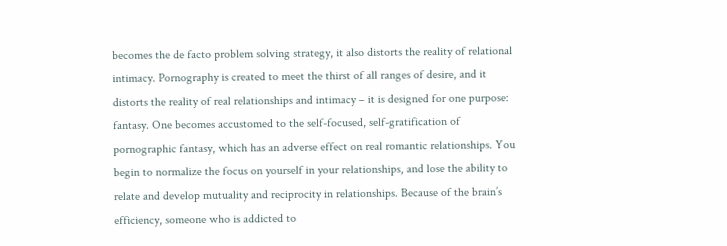becomes the de facto problem solving strategy, it also distorts the reality of relational intimacy. Pornography is created to meet the thirst of all ranges of desire, and it distorts the reality of real relationships and intimacy – it is designed for one purpose: fantasy. One becomes accustomed to the self-focused, self-gratification of pornographic fantasy, which has an adverse effect on real romantic relationships. You begin to normalize the focus on yourself in your relationships, and lose the ability to relate and develop mutuality and reciprocity in relationships. Because of the brain’s efficiency, someone who is addicted to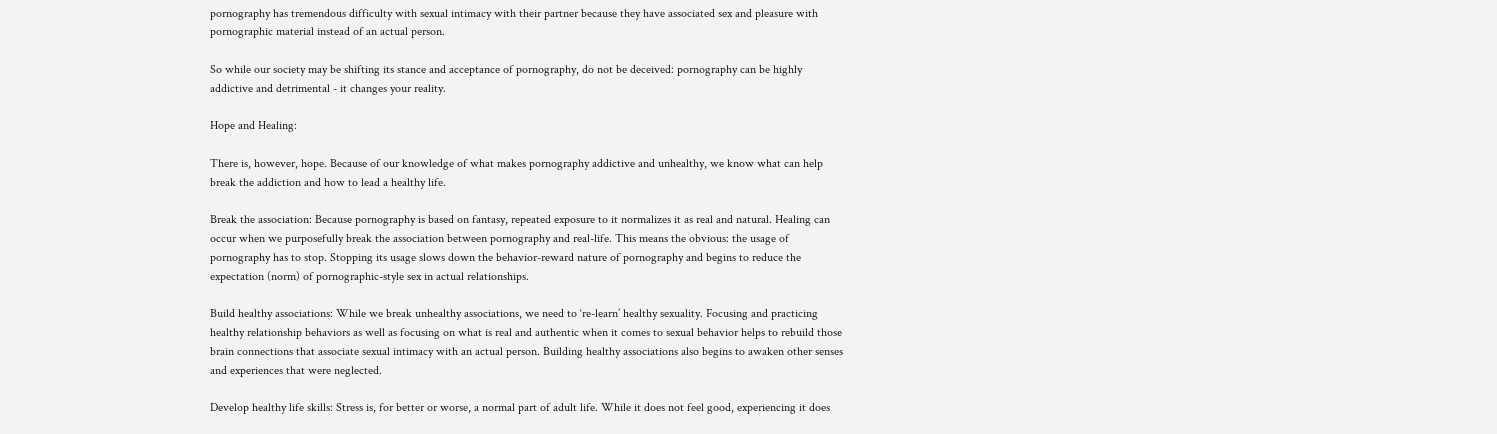pornography has tremendous difficulty with sexual intimacy with their partner because they have associated sex and pleasure with pornographic material instead of an actual person.

So while our society may be shifting its stance and acceptance of pornography, do not be deceived: pornography can be highly addictive and detrimental - it changes your reality.

Hope and Healing:

There is, however, hope. Because of our knowledge of what makes pornography addictive and unhealthy, we know what can help break the addiction and how to lead a healthy life.

Break the association: Because pornography is based on fantasy, repeated exposure to it normalizes it as real and natural. Healing can occur when we purposefully break the association between pornography and real-life. This means the obvious: the usage of pornography has to stop. Stopping its usage slows down the behavior-reward nature of pornography and begins to reduce the expectation (norm) of pornographic-style sex in actual relationships.

Build healthy associations: While we break unhealthy associations, we need to ‘re-learn’ healthy sexuality. Focusing and practicing healthy relationship behaviors as well as focusing on what is real and authentic when it comes to sexual behavior helps to rebuild those brain connections that associate sexual intimacy with an actual person. Building healthy associations also begins to awaken other senses and experiences that were neglected.

Develop healthy life skills: Stress is, for better or worse, a normal part of adult life. While it does not feel good, experiencing it does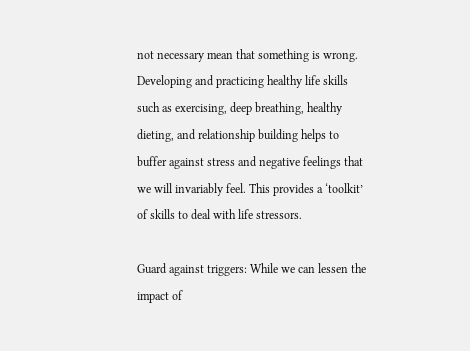not necessary mean that something is wrong. Developing and practicing healthy life skills such as exercising, deep breathing, healthy dieting, and relationship building helps to buffer against stress and negative feelings that we will invariably feel. This provides a ‘toolkit’ of skills to deal with life stressors.

Guard against triggers: While we can lessen the impact of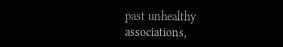past unhealthy associations,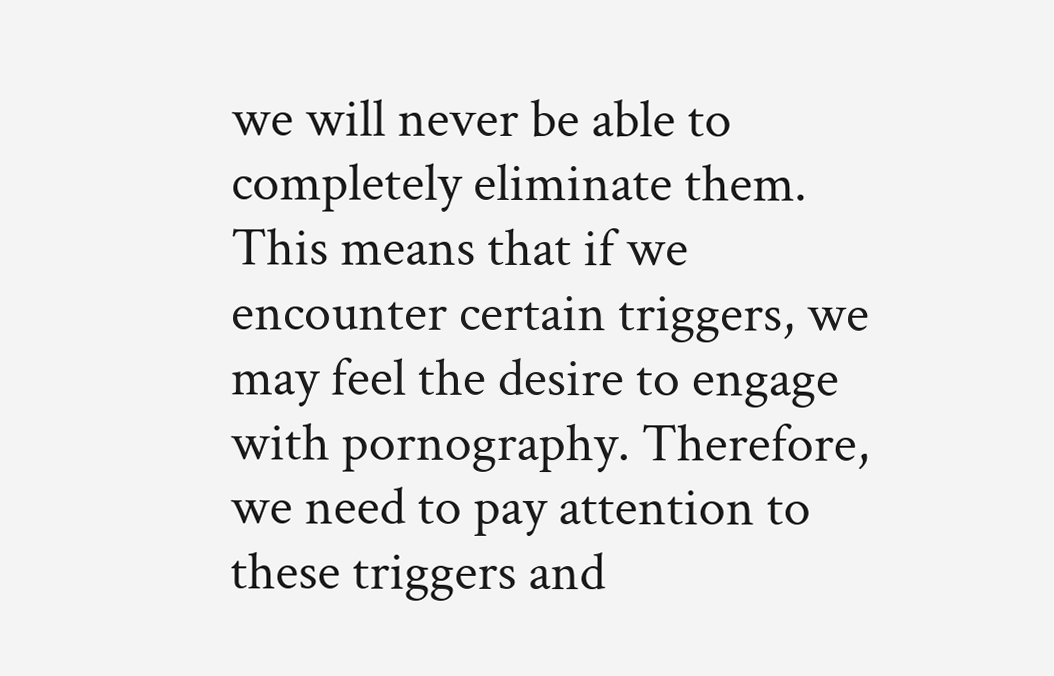we will never be able to completely eliminate them. This means that if we encounter certain triggers, we may feel the desire to engage with pornography. Therefore, we need to pay attention to these triggers and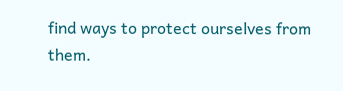find ways to protect ourselves from them.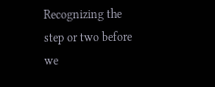Recognizing the step or two before we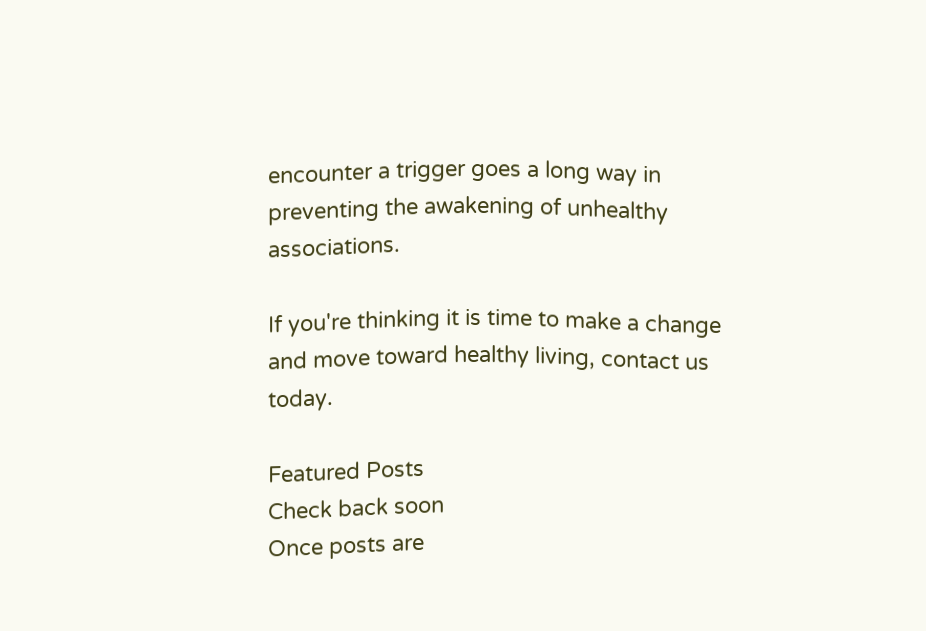encounter a trigger goes a long way in preventing the awakening of unhealthy associations.

If you're thinking it is time to make a change and move toward healthy living, contact us today.

Featured Posts
Check back soon
Once posts are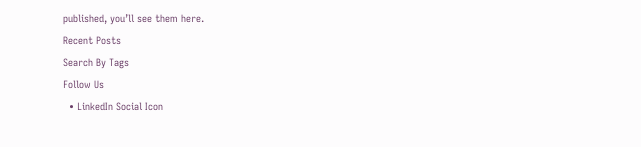published, you’ll see them here.
Recent Posts
Search By Tags
Follow Us
  • LinkedIn Social Icon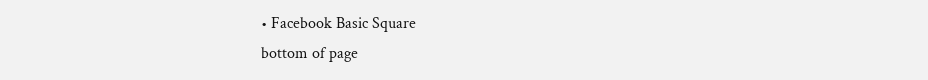• Facebook Basic Square
bottom of page